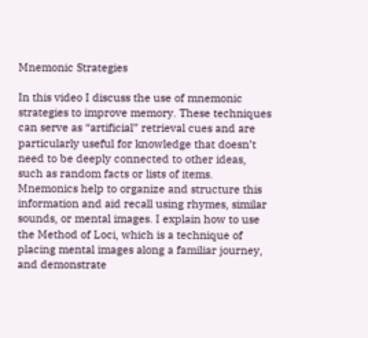Mnemonic Strategies

In this video I discuss the use of mnemonic strategies to improve memory. These techniques can serve as “artificial” retrieval cues and are particularly useful for knowledge that doesn’t need to be deeply connected to other ideas, such as random facts or lists of items. Mnemonics help to organize and structure this information and aid recall using rhymes, similar sounds, or mental images. I explain how to use the Method of Loci, which is a technique of placing mental images along a familiar journey, and demonstrate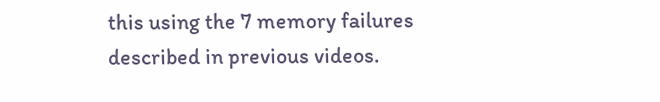this using the 7 memory failures described in previous videos.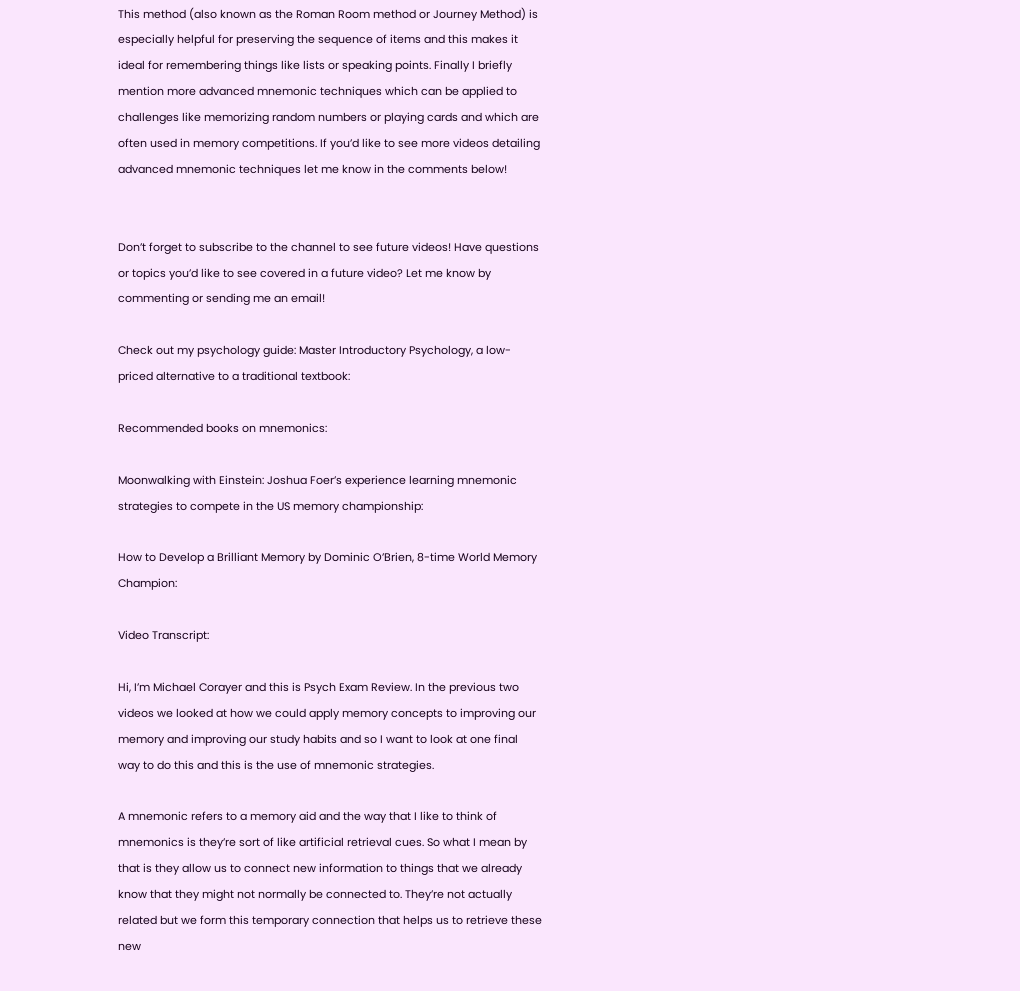This method (also known as the Roman Room method or Journey Method) is especially helpful for preserving the sequence of items and this makes it ideal for remembering things like lists or speaking points. Finally I briefly mention more advanced mnemonic techniques which can be applied to challenges like memorizing random numbers or playing cards and which are often used in memory competitions. If you’d like to see more videos detailing advanced mnemonic techniques let me know in the comments below!


Don’t forget to subscribe to the channel to see future videos! Have questions or topics you’d like to see covered in a future video? Let me know by commenting or sending me an email!

Check out my psychology guide: Master Introductory Psychology, a low-priced alternative to a traditional textbook:

Recommended books on mnemonics:

Moonwalking with Einstein: Joshua Foer’s experience learning mnemonic strategies to compete in the US memory championship:

How to Develop a Brilliant Memory by Dominic O’Brien, 8-time World Memory Champion:

Video Transcript:

Hi, I’m Michael Corayer and this is Psych Exam Review. In the previous two videos we looked at how we could apply memory concepts to improving our memory and improving our study habits and so I want to look at one final way to do this and this is the use of mnemonic strategies.

A mnemonic refers to a memory aid and the way that I like to think of mnemonics is they’re sort of like artificial retrieval cues. So what I mean by that is they allow us to connect new information to things that we already know that they might not normally be connected to. They’re not actually related but we form this temporary connection that helps us to retrieve these new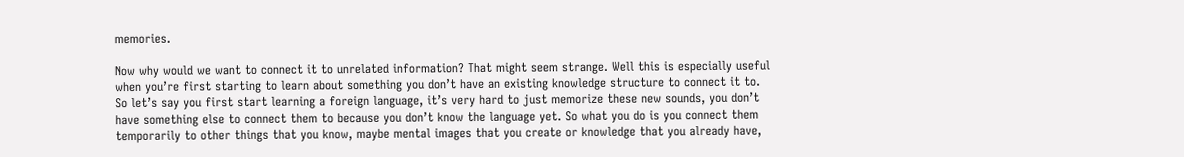memories.

Now why would we want to connect it to unrelated information? That might seem strange. Well this is especially useful when you’re first starting to learn about something you don’t have an existing knowledge structure to connect it to. So let’s say you first start learning a foreign language, it’s very hard to just memorize these new sounds, you don’t have something else to connect them to because you don’t know the language yet. So what you do is you connect them temporarily to other things that you know, maybe mental images that you create or knowledge that you already have,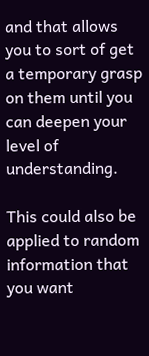and that allows you to sort of get a temporary grasp on them until you can deepen your level of understanding.

This could also be applied to random information that you want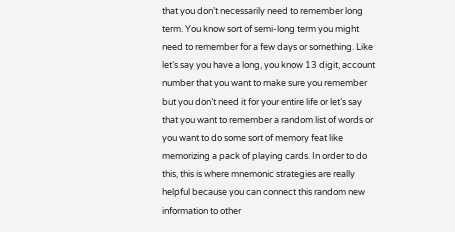that you don’t necessarily need to remember long term. You know sort of semi-long term you might need to remember for a few days or something. Like let’s say you have a long, you know 13 digit, account number that you want to make sure you remember but you don’t need it for your entire life or let’s say that you want to remember a random list of words or you want to do some sort of memory feat like memorizing a pack of playing cards. In order to do this, this is where mnemonic strategies are really helpful because you can connect this random new information to other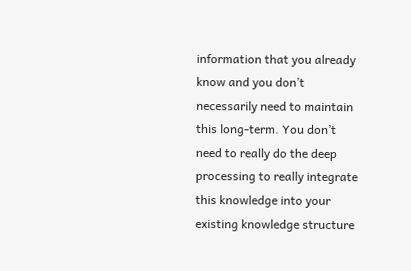information that you already know and you don’t necessarily need to maintain this long-term. You don’t need to really do the deep processing to really integrate this knowledge into your existing knowledge structure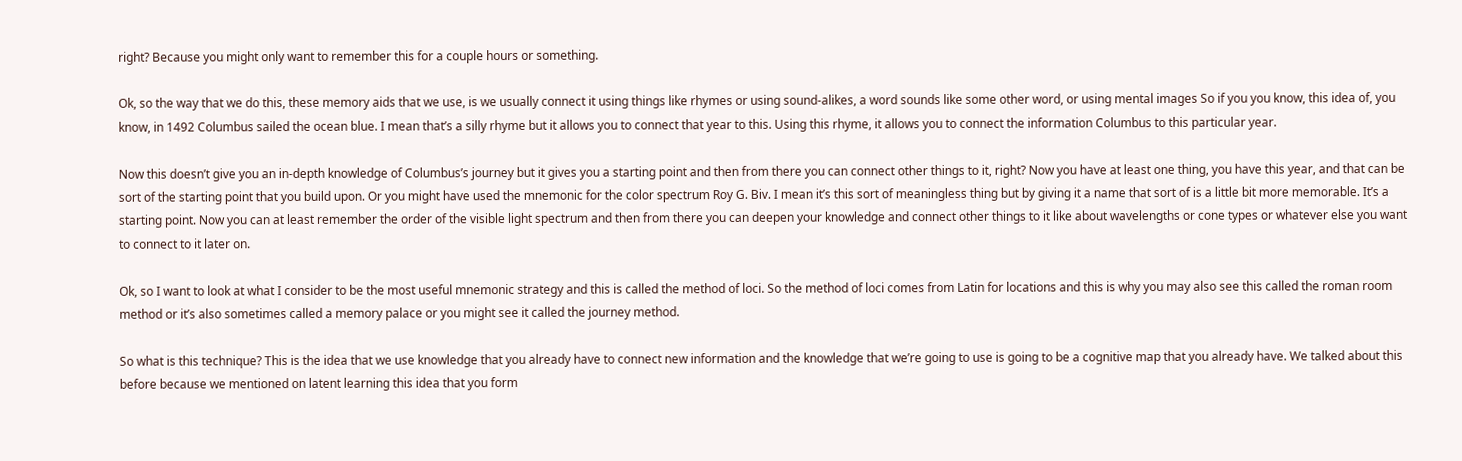right? Because you might only want to remember this for a couple hours or something.

Ok, so the way that we do this, these memory aids that we use, is we usually connect it using things like rhymes or using sound-alikes, a word sounds like some other word, or using mental images So if you you know, this idea of, you know, in 1492 Columbus sailed the ocean blue. I mean that’s a silly rhyme but it allows you to connect that year to this. Using this rhyme, it allows you to connect the information Columbus to this particular year.

Now this doesn’t give you an in-depth knowledge of Columbus’s journey but it gives you a starting point and then from there you can connect other things to it, right? Now you have at least one thing, you have this year, and that can be sort of the starting point that you build upon. Or you might have used the mnemonic for the color spectrum Roy G. Biv. I mean it’s this sort of meaningless thing but by giving it a name that sort of is a little bit more memorable. It’s a starting point. Now you can at least remember the order of the visible light spectrum and then from there you can deepen your knowledge and connect other things to it like about wavelengths or cone types or whatever else you want to connect to it later on.

Ok, so I want to look at what I consider to be the most useful mnemonic strategy and this is called the method of loci. So the method of loci comes from Latin for locations and this is why you may also see this called the roman room method or it’s also sometimes called a memory palace or you might see it called the journey method.

So what is this technique? This is the idea that we use knowledge that you already have to connect new information and the knowledge that we’re going to use is going to be a cognitive map that you already have. We talked about this before because we mentioned on latent learning this idea that you form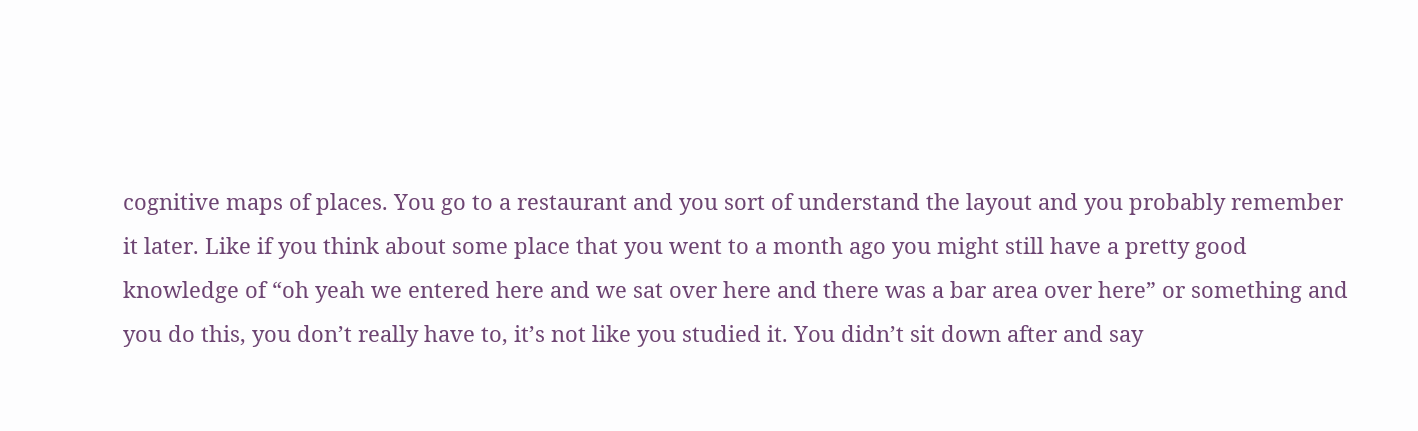cognitive maps of places. You go to a restaurant and you sort of understand the layout and you probably remember it later. Like if you think about some place that you went to a month ago you might still have a pretty good knowledge of “oh yeah we entered here and we sat over here and there was a bar area over here” or something and you do this, you don’t really have to, it’s not like you studied it. You didn’t sit down after and say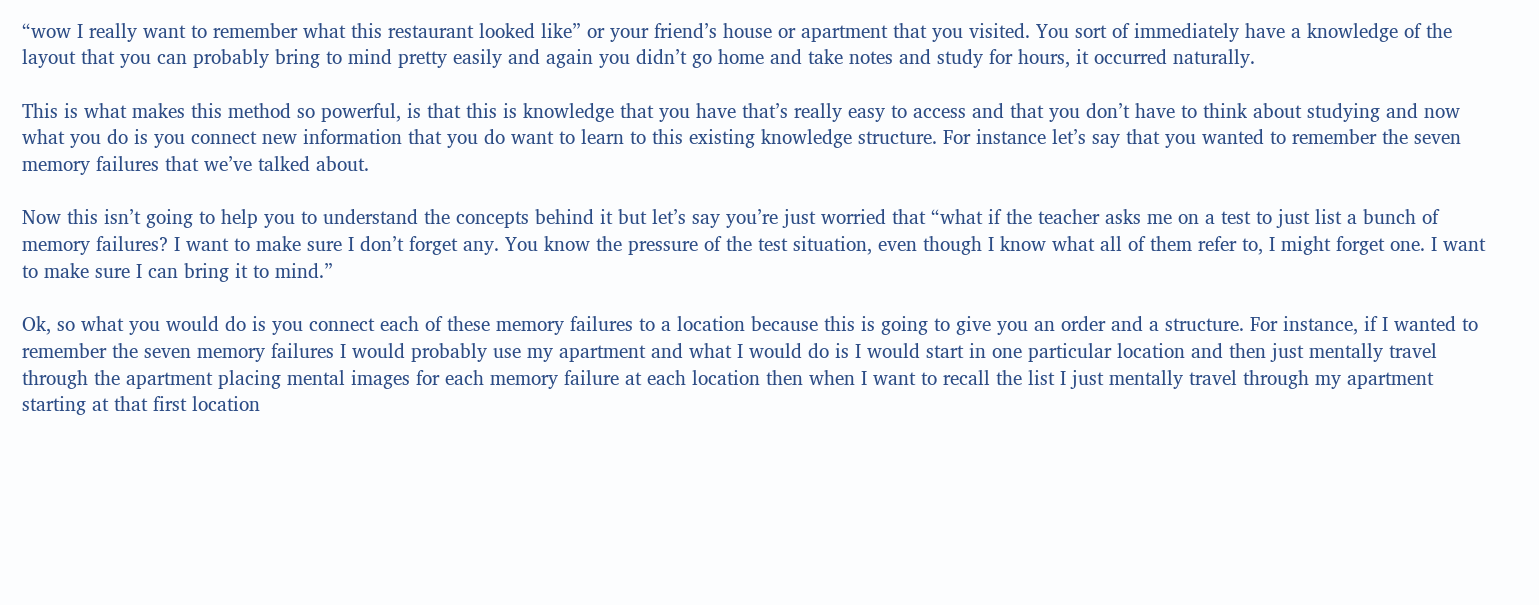“wow I really want to remember what this restaurant looked like” or your friend’s house or apartment that you visited. You sort of immediately have a knowledge of the layout that you can probably bring to mind pretty easily and again you didn’t go home and take notes and study for hours, it occurred naturally.

This is what makes this method so powerful, is that this is knowledge that you have that’s really easy to access and that you don’t have to think about studying and now what you do is you connect new information that you do want to learn to this existing knowledge structure. For instance let’s say that you wanted to remember the seven memory failures that we’ve talked about.

Now this isn’t going to help you to understand the concepts behind it but let’s say you’re just worried that “what if the teacher asks me on a test to just list a bunch of memory failures? I want to make sure I don’t forget any. You know the pressure of the test situation, even though I know what all of them refer to, I might forget one. I want to make sure I can bring it to mind.”

Ok, so what you would do is you connect each of these memory failures to a location because this is going to give you an order and a structure. For instance, if I wanted to remember the seven memory failures I would probably use my apartment and what I would do is I would start in one particular location and then just mentally travel through the apartment placing mental images for each memory failure at each location then when I want to recall the list I just mentally travel through my apartment starting at that first location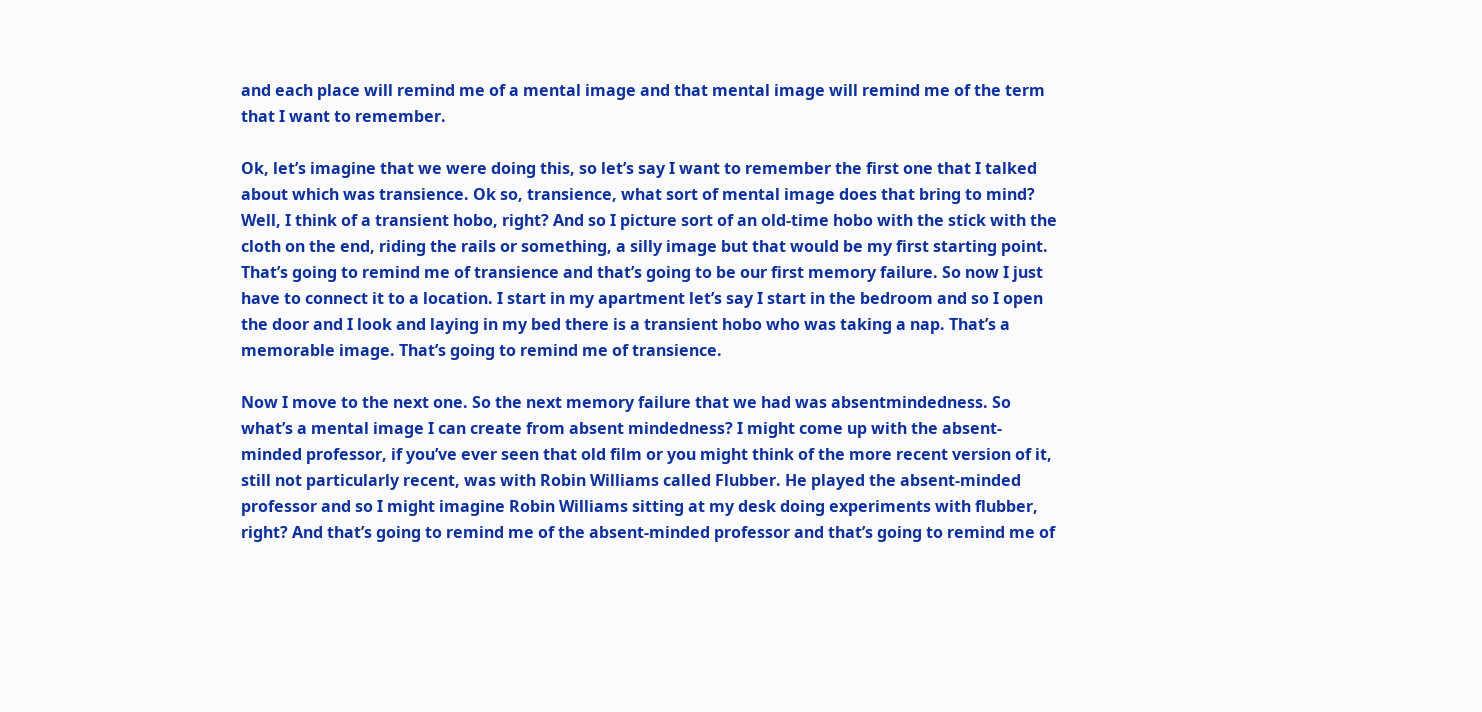and each place will remind me of a mental image and that mental image will remind me of the term that I want to remember.

Ok, let’s imagine that we were doing this, so let’s say I want to remember the first one that I talked about which was transience. Ok so, transience, what sort of mental image does that bring to mind? Well, I think of a transient hobo, right? And so I picture sort of an old-time hobo with the stick with the cloth on the end, riding the rails or something, a silly image but that would be my first starting point. That’s going to remind me of transience and that’s going to be our first memory failure. So now I just have to connect it to a location. I start in my apartment let’s say I start in the bedroom and so I open the door and I look and laying in my bed there is a transient hobo who was taking a nap. That’s a memorable image. That’s going to remind me of transience.

Now I move to the next one. So the next memory failure that we had was absentmindedness. So what’s a mental image I can create from absent mindedness? I might come up with the absent-minded professor, if you’ve ever seen that old film or you might think of the more recent version of it, still not particularly recent, was with Robin Williams called Flubber. He played the absent-minded professor and so I might imagine Robin Williams sitting at my desk doing experiments with flubber, right? And that’s going to remind me of the absent-minded professor and that’s going to remind me of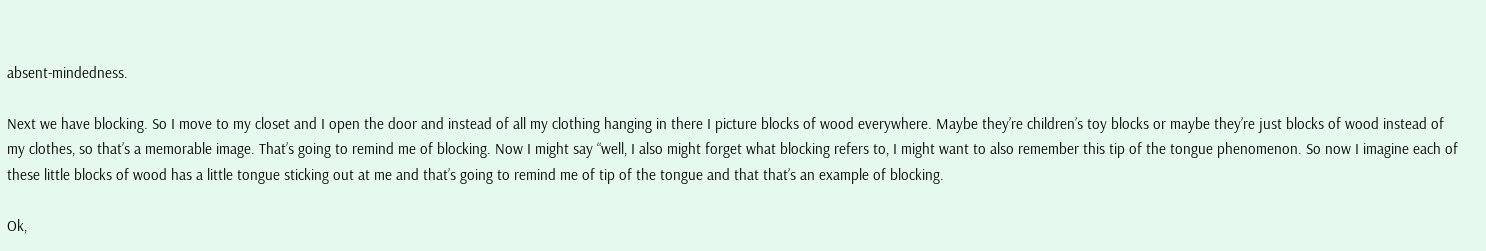absent-mindedness.

Next we have blocking. So I move to my closet and I open the door and instead of all my clothing hanging in there I picture blocks of wood everywhere. Maybe they’re children’s toy blocks or maybe they’re just blocks of wood instead of my clothes, so that’s a memorable image. That’s going to remind me of blocking. Now I might say “well, I also might forget what blocking refers to, I might want to also remember this tip of the tongue phenomenon. So now I imagine each of these little blocks of wood has a little tongue sticking out at me and that’s going to remind me of tip of the tongue and that that’s an example of blocking.

Ok,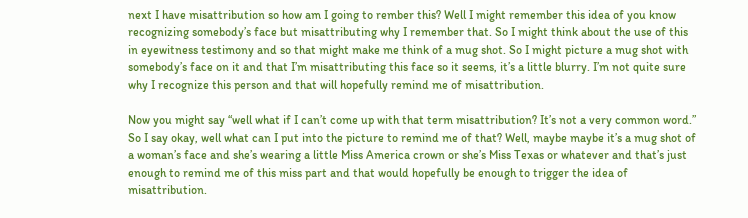next I have misattribution so how am I going to rember this? Well I might remember this idea of you know recognizing somebody’s face but misattributing why I remember that. So I might think about the use of this in eyewitness testimony and so that might make me think of a mug shot. So I might picture a mug shot with somebody’s face on it and that I’m misattributing this face so it seems, it’s a little blurry. I’m not quite sure why I recognize this person and that will hopefully remind me of misattribution.

Now you might say “well what if I can’t come up with that term misattribution? It’s not a very common word.” So I say okay, well what can I put into the picture to remind me of that? Well, maybe maybe it’s a mug shot of a woman’s face and she’s wearing a little Miss America crown or she’s Miss Texas or whatever and that’s just enough to remind me of this miss part and that would hopefully be enough to trigger the idea of misattribution.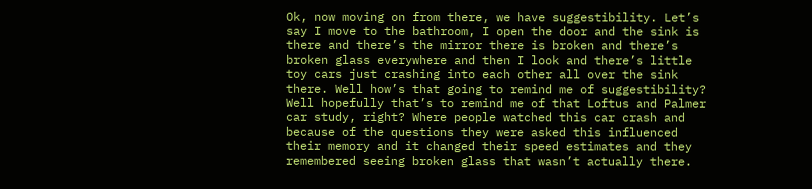Ok, now moving on from there, we have suggestibility. Let’s say I move to the bathroom, I open the door and the sink is there and there’s the mirror there is broken and there’s broken glass everywhere and then I look and there’s little toy cars just crashing into each other all over the sink there. Well how’s that going to remind me of suggestibility? Well hopefully that’s to remind me of that Loftus and Palmer car study, right? Where people watched this car crash and because of the questions they were asked this influenced their memory and it changed their speed estimates and they remembered seeing broken glass that wasn’t actually there.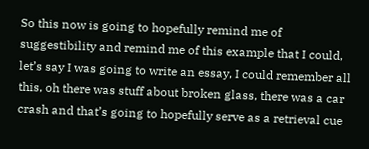So this now is going to hopefully remind me of suggestibility and remind me of this example that I could, let’s say I was going to write an essay, I could remember all this, oh there was stuff about broken glass, there was a car crash and that’s going to hopefully serve as a retrieval cue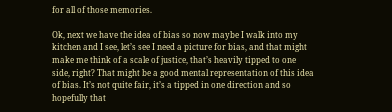for all of those memories.

Ok, next we have the idea of bias so now maybe I walk into my kitchen and I see, let’s see I need a picture for bias, and that might make me think of a scale of justice, that’s heavily tipped to one side, right? That might be a good mental representation of this idea of bias. It’s not quite fair, it’s a tipped in one direction and so hopefully that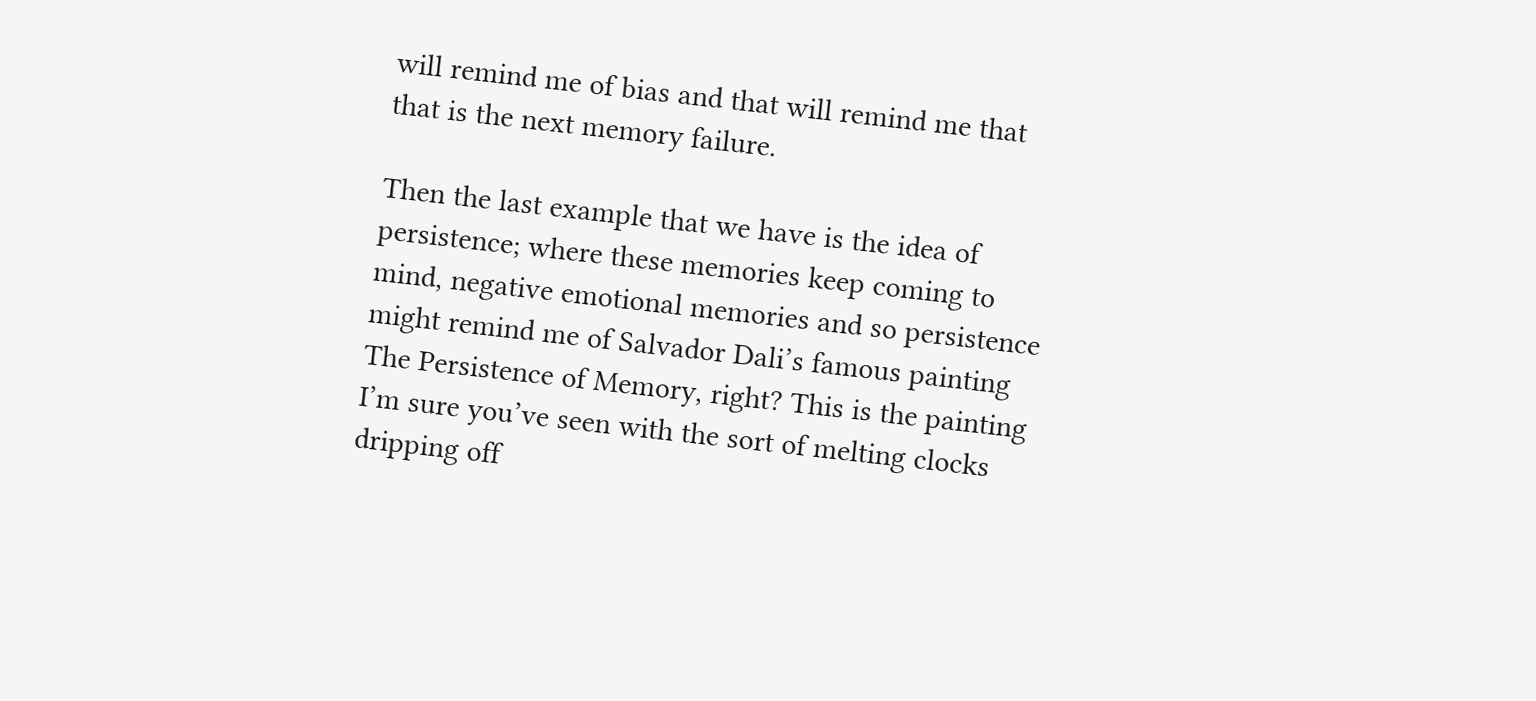will remind me of bias and that will remind me that that is the next memory failure.

Then the last example that we have is the idea of persistence; where these memories keep coming to mind, negative emotional memories and so persistence might remind me of Salvador Dali’s famous painting The Persistence of Memory, right? This is the painting I’m sure you’ve seen with the sort of melting clocks dripping off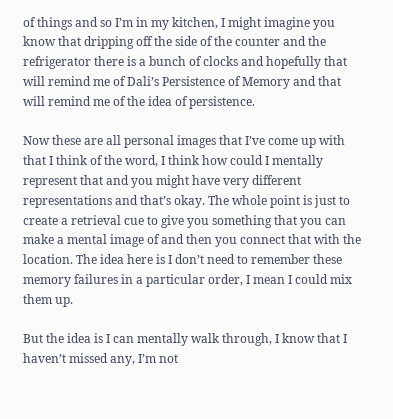of things and so I’m in my kitchen, I might imagine you know that dripping off the side of the counter and the refrigerator there is a bunch of clocks and hopefully that will remind me of Dali’s Persistence of Memory and that will remind me of the idea of persistence.

Now these are all personal images that I’ve come up with that I think of the word, I think how could I mentally represent that and you might have very different representations and that’s okay. The whole point is just to create a retrieval cue to give you something that you can make a mental image of and then you connect that with the location. The idea here is I don’t need to remember these memory failures in a particular order, I mean I could mix them up.

But the idea is I can mentally walk through, I know that I haven’t missed any, I’m not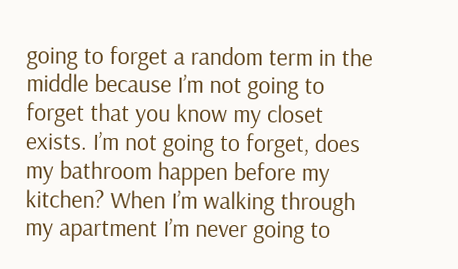going to forget a random term in the middle because I’m not going to forget that you know my closet exists. I’m not going to forget, does my bathroom happen before my kitchen? When I’m walking through my apartment I’m never going to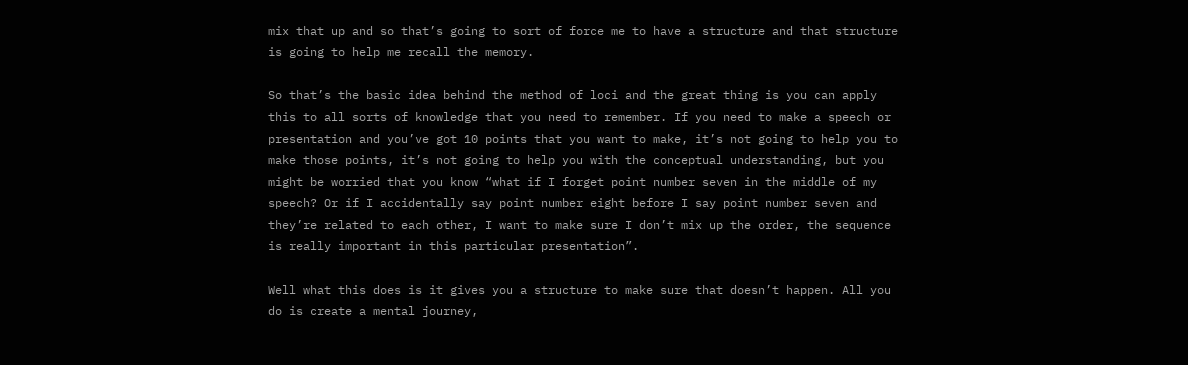mix that up and so that’s going to sort of force me to have a structure and that structure is going to help me recall the memory.

So that’s the basic idea behind the method of loci and the great thing is you can apply this to all sorts of knowledge that you need to remember. If you need to make a speech or presentation and you’ve got 10 points that you want to make, it’s not going to help you to make those points, it’s not going to help you with the conceptual understanding, but you might be worried that you know “what if I forget point number seven in the middle of my speech? Or if I accidentally say point number eight before I say point number seven and they’re related to each other, I want to make sure I don’t mix up the order, the sequence is really important in this particular presentation”.

Well what this does is it gives you a structure to make sure that doesn’t happen. All you do is create a mental journey,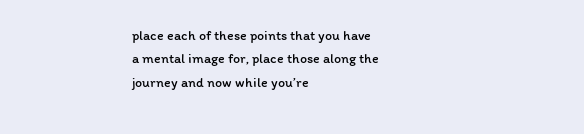place each of these points that you have a mental image for, place those along the journey and now while you’re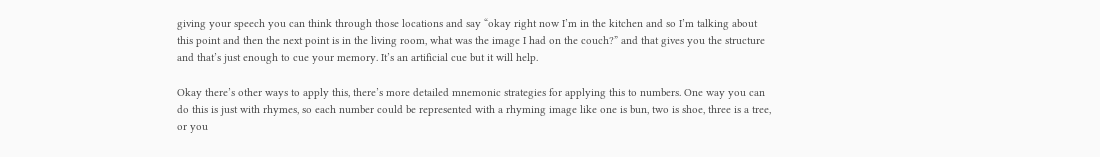giving your speech you can think through those locations and say “okay right now I’m in the kitchen and so I’m talking about this point and then the next point is in the living room, what was the image I had on the couch?” and that gives you the structure and that’s just enough to cue your memory. It’s an artificial cue but it will help.

Okay there’s other ways to apply this, there’s more detailed mnemonic strategies for applying this to numbers. One way you can do this is just with rhymes, so each number could be represented with a rhyming image like one is bun, two is shoe, three is a tree, or you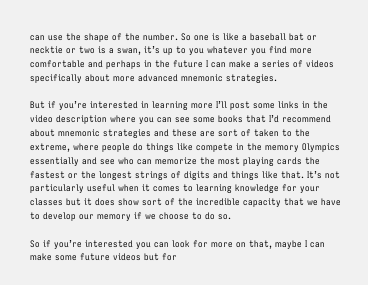can use the shape of the number. So one is like a baseball bat or necktie or two is a swan, it’s up to you whatever you find more comfortable and perhaps in the future I can make a series of videos specifically about more advanced mnemonic strategies.

But if you’re interested in learning more I’ll post some links in the video description where you can see some books that I’d recommend about mnemonic strategies and these are sort of taken to the extreme, where people do things like compete in the memory Olympics essentially and see who can memorize the most playing cards the fastest or the longest strings of digits and things like that. It’s not particularly useful when it comes to learning knowledge for your classes but it does show sort of the incredible capacity that we have to develop our memory if we choose to do so.

So if you’re interested you can look for more on that, maybe I can make some future videos but for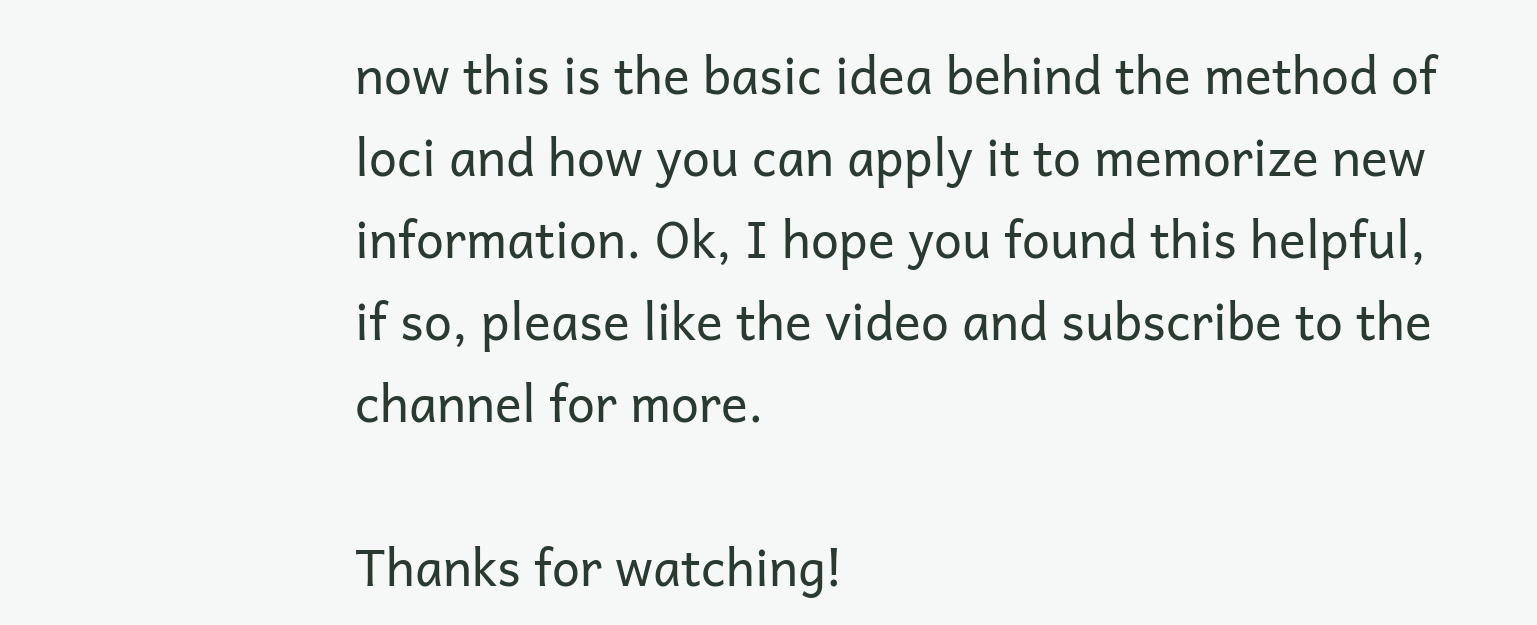now this is the basic idea behind the method of loci and how you can apply it to memorize new information. Ok, I hope you found this helpful, if so, please like the video and subscribe to the channel for more.

Thanks for watching!